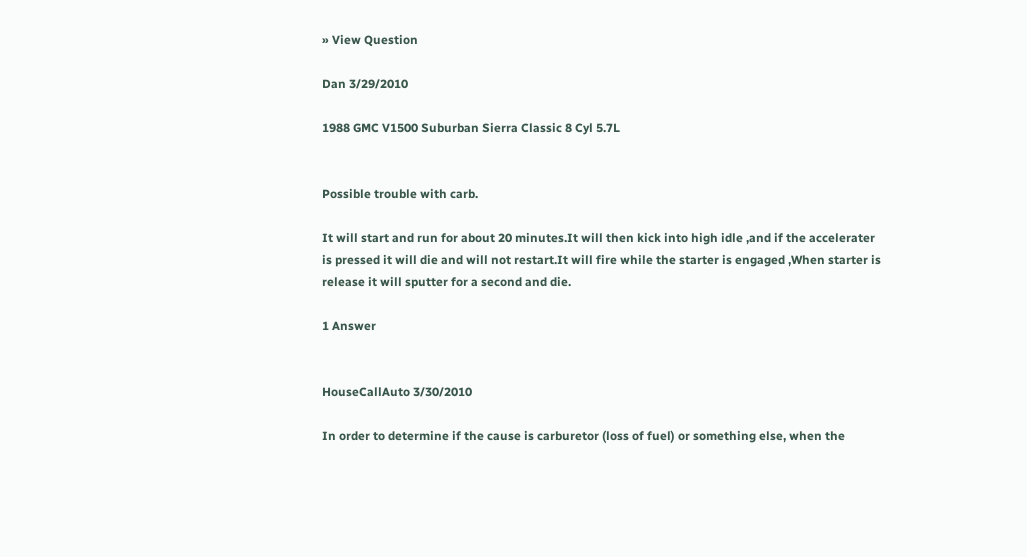» View Question

Dan 3/29/2010

1988 GMC V1500 Suburban Sierra Classic 8 Cyl 5.7L


Possible trouble with carb.

It will start and run for about 20 minutes.It will then kick into high idle ,and if the accelerater is pressed it will die and will not restart.It will fire while the starter is engaged ,When starter is release it will sputter for a second and die.

1 Answer


HouseCallAuto 3/30/2010

In order to determine if the cause is carburetor (loss of fuel) or something else, when the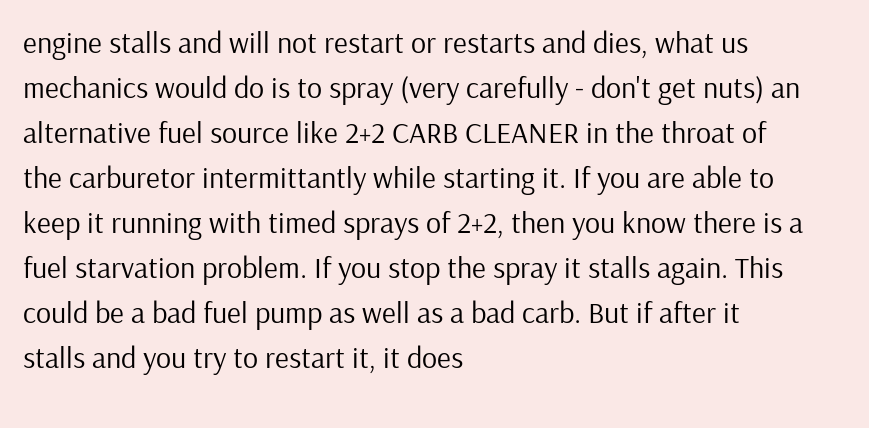engine stalls and will not restart or restarts and dies, what us mechanics would do is to spray (very carefully - don't get nuts) an alternative fuel source like 2+2 CARB CLEANER in the throat of the carburetor intermittantly while starting it. If you are able to keep it running with timed sprays of 2+2, then you know there is a fuel starvation problem. If you stop the spray it stalls again. This could be a bad fuel pump as well as a bad carb. But if after it stalls and you try to restart it, it does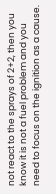not react to the sprays of 2+2, then you know it is not a fuel problem and you need to focus on the ignition as a cause.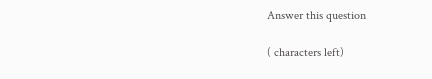Answer this question

( characters left)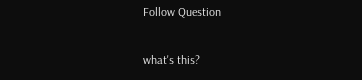Follow Question

what's this?